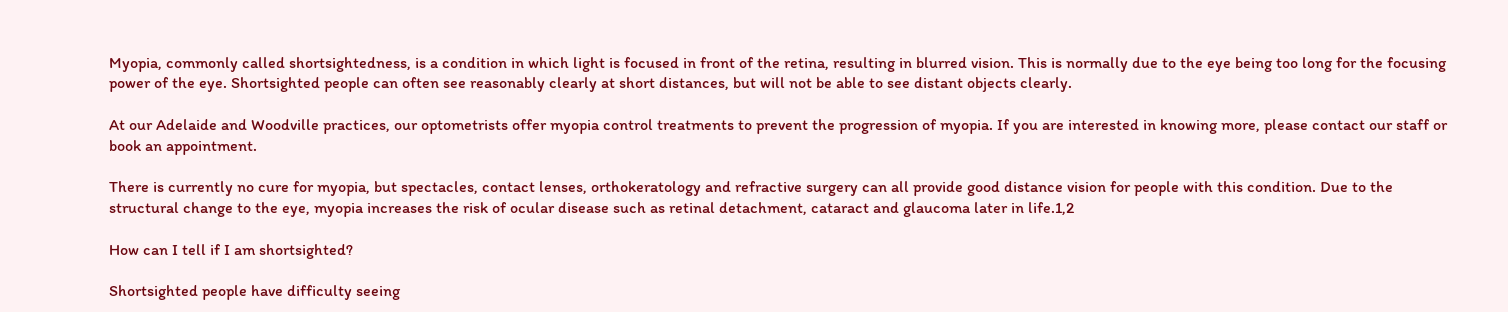Myopia, commonly called shortsightedness, is a condition in which light is focused in front of the retina, resulting in blurred vision. This is normally due to the eye being too long for the focusing power of the eye. Shortsighted people can often see reasonably clearly at short distances, but will not be able to see distant objects clearly.

At our Adelaide and Woodville practices, our optometrists offer myopia control treatments to prevent the progression of myopia. If you are interested in knowing more, please contact our staff or book an appointment.

There is currently no cure for myopia, but spectacles, contact lenses, orthokeratology and refractive surgery can all provide good distance vision for people with this condition. Due to the structural change to the eye, myopia increases the risk of ocular disease such as retinal detachment, cataract and glaucoma later in life.1,2

How can I tell if I am shortsighted?

Shortsighted people have difficulty seeing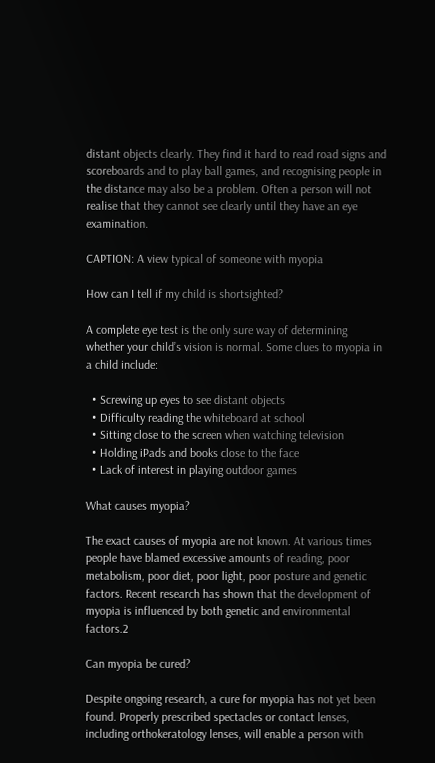distant objects clearly. They find it hard to read road signs and scoreboards and to play ball games, and recognising people in the distance may also be a problem. Often a person will not realise that they cannot see clearly until they have an eye examination.

CAPTION: A view typical of someone with myopia

How can I tell if my child is shortsighted?

A complete eye test is the only sure way of determining whether your child’s vision is normal. Some clues to myopia in a child include:

  • Screwing up eyes to see distant objects
  • Difficulty reading the whiteboard at school
  • Sitting close to the screen when watching television
  • Holding iPads and books close to the face
  • Lack of interest in playing outdoor games

What causes myopia?

The exact causes of myopia are not known. At various times people have blamed excessive amounts of reading, poor metabolism, poor diet, poor light, poor posture and genetic factors. Recent research has shown that the development of myopia is influenced by both genetic and environmental factors.2

Can myopia be cured?

Despite ongoing research, a cure for myopia has not yet been found. Properly prescribed spectacles or contact lenses, including orthokeratology lenses, will enable a person with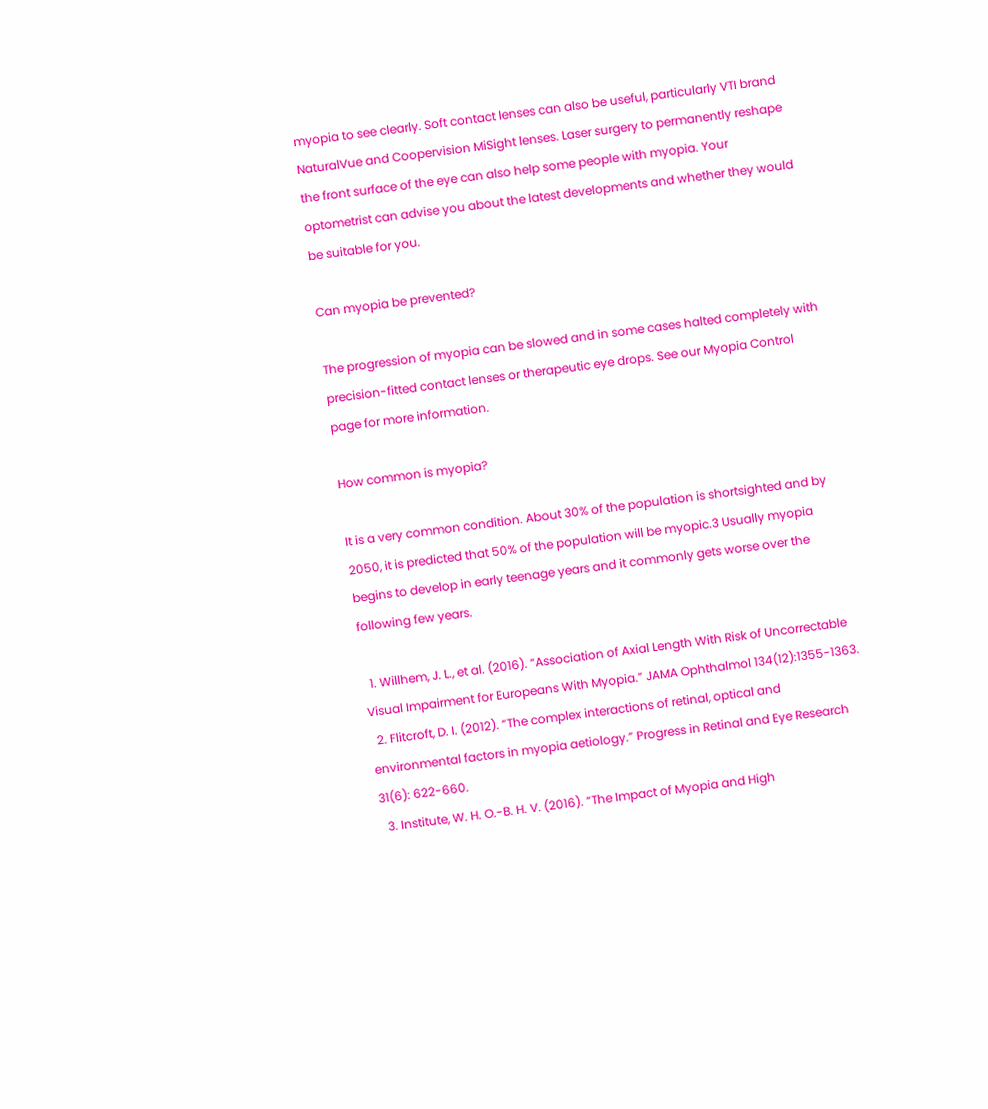myopia to see clearly. Soft contact lenses can also be useful, particularly VTI brand NaturalVue and Coopervision MiSight lenses. Laser surgery to permanently reshape the front surface of the eye can also help some people with myopia. Your optometrist can advise you about the latest developments and whether they would be suitable for you.

Can myopia be prevented?

The progression of myopia can be slowed and in some cases halted completely with precision-fitted contact lenses or therapeutic eye drops. See our Myopia Control page for more information.

How common is myopia?

It is a very common condition. About 30% of the population is shortsighted and by 2050, it is predicted that 50% of the population will be myopic.3 Usually myopia begins to develop in early teenage years and it commonly gets worse over the following few years.

  1. Willhem, J. L., et al. (2016). “Association of Axial Length With Risk of Uncorrectable Visual Impairment for Europeans With Myopia.” JAMA Ophthalmol 134(12):1355-1363.
  2. Flitcroft, D. I. (2012). “The complex interactions of retinal, optical and environmental factors in myopia aetiology.” Progress in Retinal and Eye Research 31(6): 622-660.
  3. Institute, W. H. O.-B. H. V. (2016). “The Impact of Myopia and High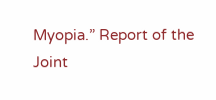Myopia.” Report of the Joint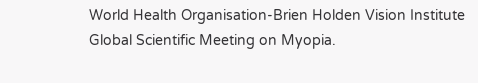World Health Organisation-Brien Holden Vision Institute Global Scientific Meeting on Myopia.